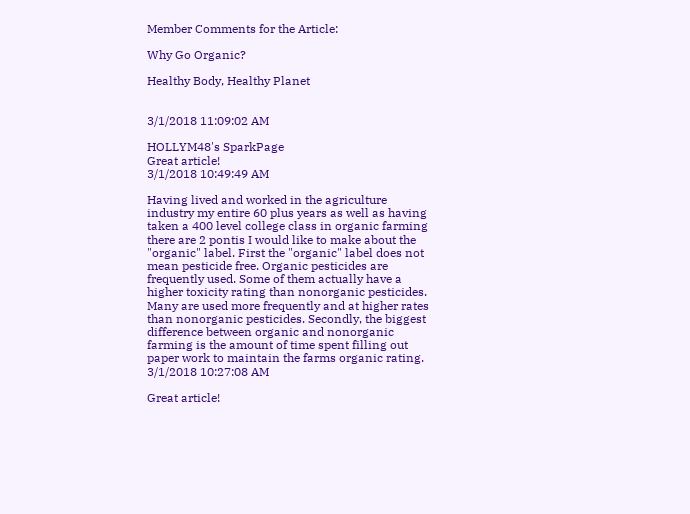Member Comments for the Article:

Why Go Organic?

Healthy Body, Healthy Planet


3/1/2018 11:09:02 AM

HOLLYM48's SparkPage
Great article!
3/1/2018 10:49:49 AM

Having lived and worked in the agriculture industry my entire 60 plus years as well as having taken a 400 level college class in organic farming there are 2 pontis I would like to make about the "organic" label. First the "organic" label does not mean pesticide free. Organic pesticides are frequently used. Some of them actually have a higher toxicity rating than nonorganic pesticides. Many are used more frequently and at higher rates than nonorganic pesticides. Secondly, the biggest difference between organic and nonorganic farming is the amount of time spent filling out paper work to maintain the farms organic rating.
3/1/2018 10:27:08 AM

Great article!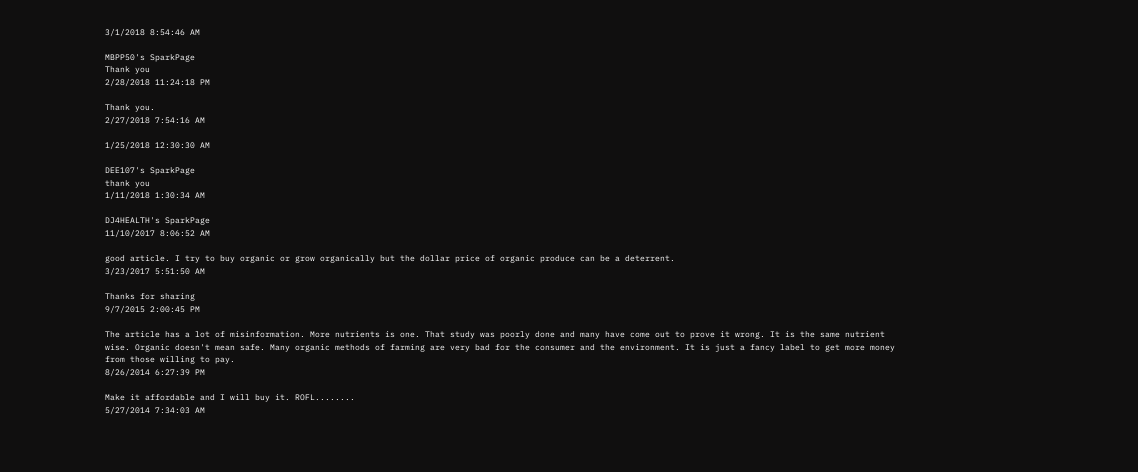3/1/2018 8:54:46 AM

MBPP50's SparkPage
Thank you
2/28/2018 11:24:18 PM

Thank you.
2/27/2018 7:54:16 AM

1/25/2018 12:30:30 AM

DEE107's SparkPage
thank you
1/11/2018 1:30:34 AM

DJ4HEALTH's SparkPage
11/10/2017 8:06:52 AM

good article. I try to buy organic or grow organically but the dollar price of organic produce can be a deterrent.
3/23/2017 5:51:50 AM

Thanks for sharing
9/7/2015 2:00:45 PM

The article has a lot of misinformation. More nutrients is one. That study was poorly done and many have come out to prove it wrong. It is the same nutrient wise. Organic doesn't mean safe. Many organic methods of farming are very bad for the consumer and the environment. It is just a fancy label to get more money from those willing to pay.
8/26/2014 6:27:39 PM

Make it affordable and I will buy it. ROFL........
5/27/2014 7:34:03 AM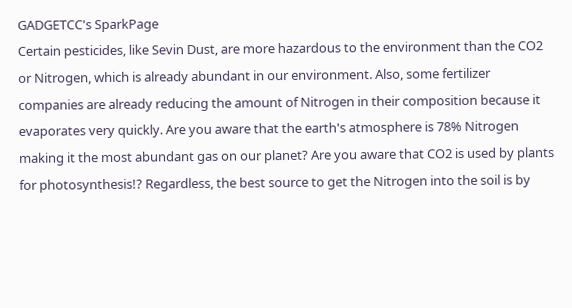GADGETCC's SparkPage
Certain pesticides, like Sevin Dust, are more hazardous to the environment than the CO2 or Nitrogen, which is already abundant in our environment. Also, some fertilizer companies are already reducing the amount of Nitrogen in their composition because it evaporates very quickly. Are you aware that the earth's atmosphere is 78% Nitrogen making it the most abundant gas on our planet? Are you aware that CO2 is used by plants for photosynthesis!? Regardless, the best source to get the Nitrogen into the soil is by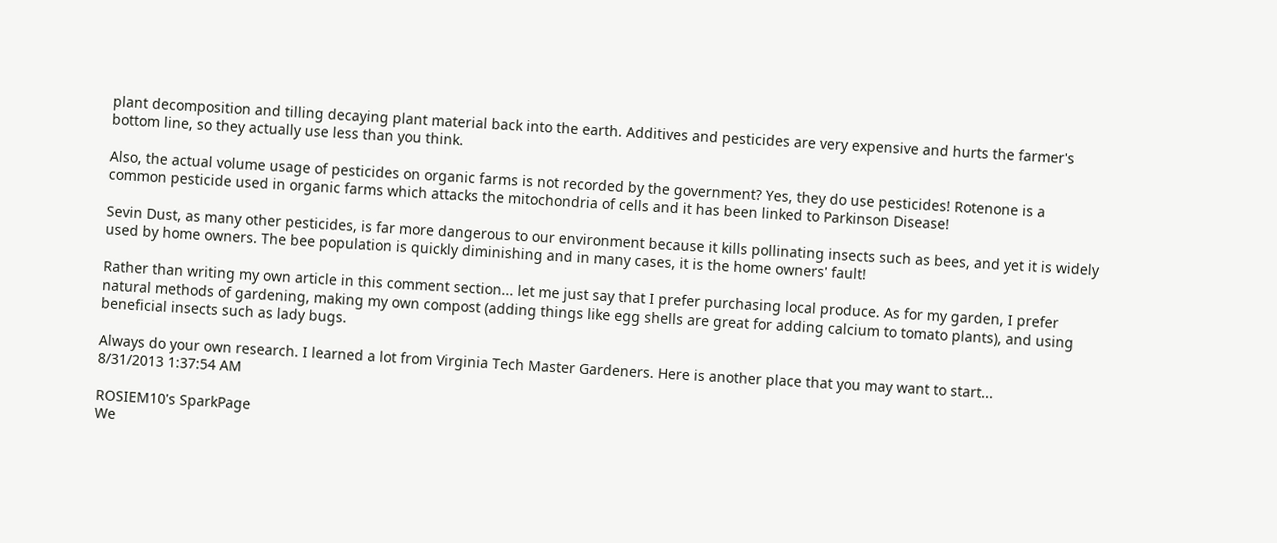plant decomposition and tilling decaying plant material back into the earth. Additives and pesticides are very expensive and hurts the farmer's bottom line, so they actually use less than you think.

Also, the actual volume usage of pesticides on organic farms is not recorded by the government? Yes, they do use pesticides! Rotenone is a common pesticide used in organic farms which attacks the mitochondria of cells and it has been linked to Parkinson Disease!

Sevin Dust, as many other pesticides, is far more dangerous to our environment because it kills pollinating insects such as bees, and yet it is widely used by home owners. The bee population is quickly diminishing and in many cases, it is the home owners' fault!

Rather than writing my own article in this comment section... let me just say that I prefer purchasing local produce. As for my garden, I prefer natural methods of gardening, making my own compost (adding things like egg shells are great for adding calcium to tomato plants), and using beneficial insects such as lady bugs.

Always do your own research. I learned a lot from Virginia Tech Master Gardeners. Here is another place that you may want to start...
8/31/2013 1:37:54 AM

ROSIEM10's SparkPage
We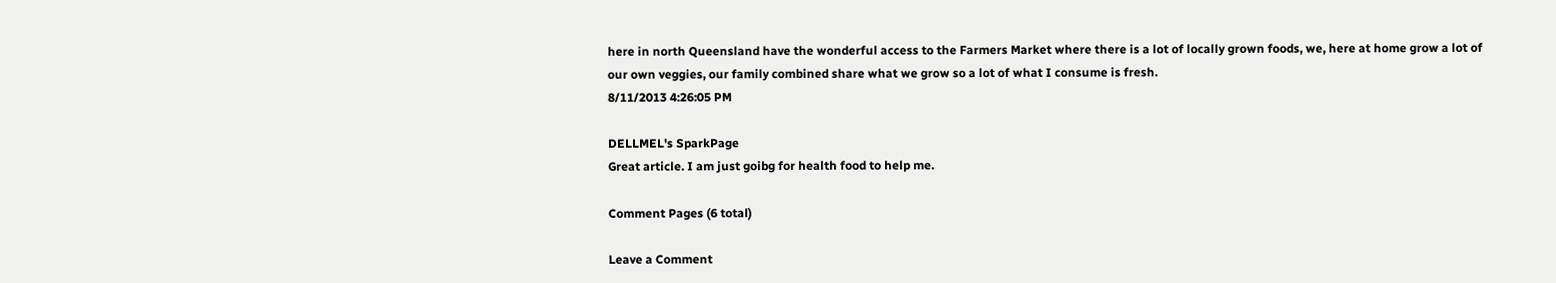here in north Queensland have the wonderful access to the Farmers Market where there is a lot of locally grown foods, we, here at home grow a lot of our own veggies, our family combined share what we grow so a lot of what I consume is fresh.
8/11/2013 4:26:05 PM

DELLMEL's SparkPage
Great article. I am just goibg for health food to help me.

Comment Pages (6 total)

Leave a Comment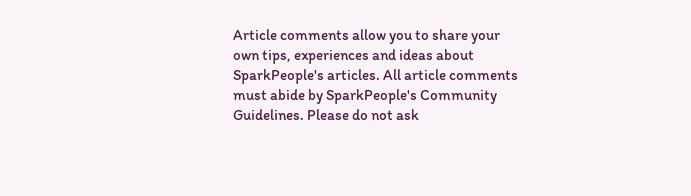Article comments allow you to share your own tips, experiences and ideas about SparkPeople's articles. All article comments must abide by SparkPeople's Community Guidelines. Please do not ask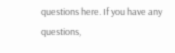questions here. If you have any questions,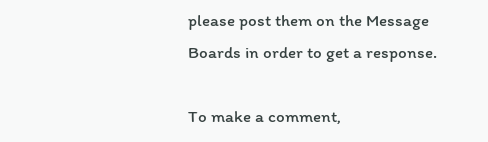please post them on the Message Boards in order to get a response.

To make a comment,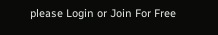please Login or Join For Free